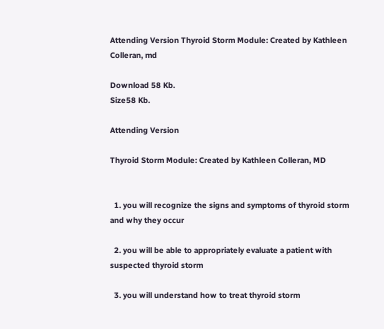Attending Version Thyroid Storm Module: Created by Kathleen Colleran, md

Download 58 Kb.
Size58 Kb.

Attending Version

Thyroid Storm Module: Created by Kathleen Colleran, MD


  1. you will recognize the signs and symptoms of thyroid storm and why they occur

  2. you will be able to appropriately evaluate a patient with suspected thyroid storm

  3. you will understand how to treat thyroid storm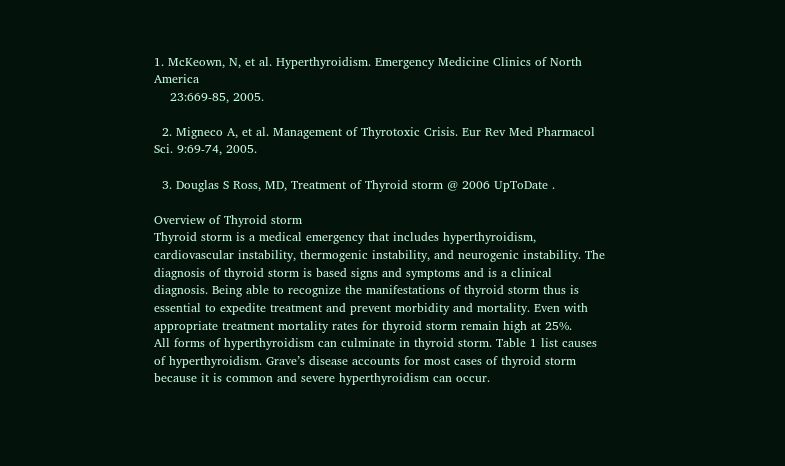1. McKeown, N, et al. Hyperthyroidism. Emergency Medicine Clinics of North America
    23:669-85, 2005.

  2. Migneco A, et al. Management of Thyrotoxic Crisis. Eur Rev Med Pharmacol Sci. 9:69-74, 2005.

  3. Douglas S Ross, MD, Treatment of Thyroid storm @ 2006 UpToDate .

Overview of Thyroid storm
Thyroid storm is a medical emergency that includes hyperthyroidism, cardiovascular instability, thermogenic instability, and neurogenic instability. The diagnosis of thyroid storm is based signs and symptoms and is a clinical diagnosis. Being able to recognize the manifestations of thyroid storm thus is essential to expedite treatment and prevent morbidity and mortality. Even with appropriate treatment mortality rates for thyroid storm remain high at 25%.
All forms of hyperthyroidism can culminate in thyroid storm. Table 1 list causes of hyperthyroidism. Grave’s disease accounts for most cases of thyroid storm because it is common and severe hyperthyroidism can occur.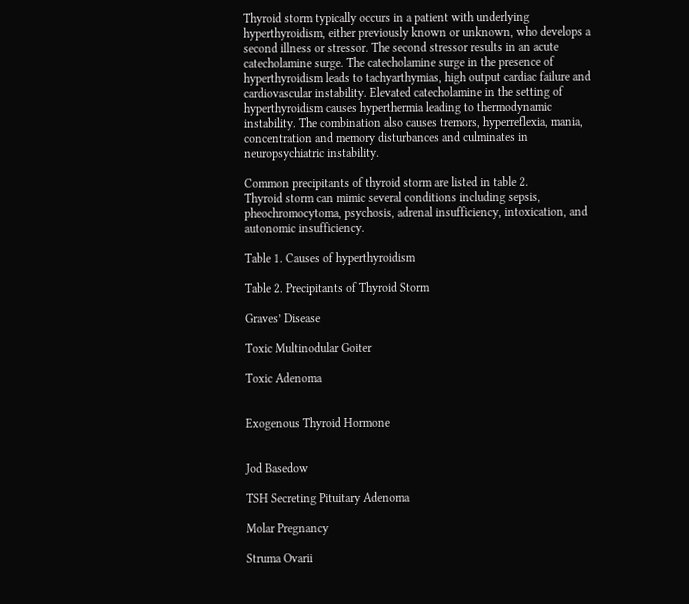Thyroid storm typically occurs in a patient with underlying hyperthyroidism, either previously known or unknown, who develops a second illness or stressor. The second stressor results in an acute catecholamine surge. The catecholamine surge in the presence of hyperthyroidism leads to tachyarthymias, high output cardiac failure and cardiovascular instability. Elevated catecholamine in the setting of hyperthyroidism causes hyperthermia leading to thermodynamic instability. The combination also causes tremors, hyperreflexia, mania, concentration and memory disturbances and culminates in neuropsychiatric instability.

Common precipitants of thyroid storm are listed in table 2.
Thyroid storm can mimic several conditions including sepsis, pheochromocytoma, psychosis, adrenal insufficiency, intoxication, and autonomic insufficiency.

Table 1. Causes of hyperthyroidism

Table 2. Precipitants of Thyroid Storm

Graves’ Disease

Toxic Multinodular Goiter

Toxic Adenoma


Exogenous Thyroid Hormone


Jod Basedow

TSH Secreting Pituitary Adenoma

Molar Pregnancy

Struma Ovarii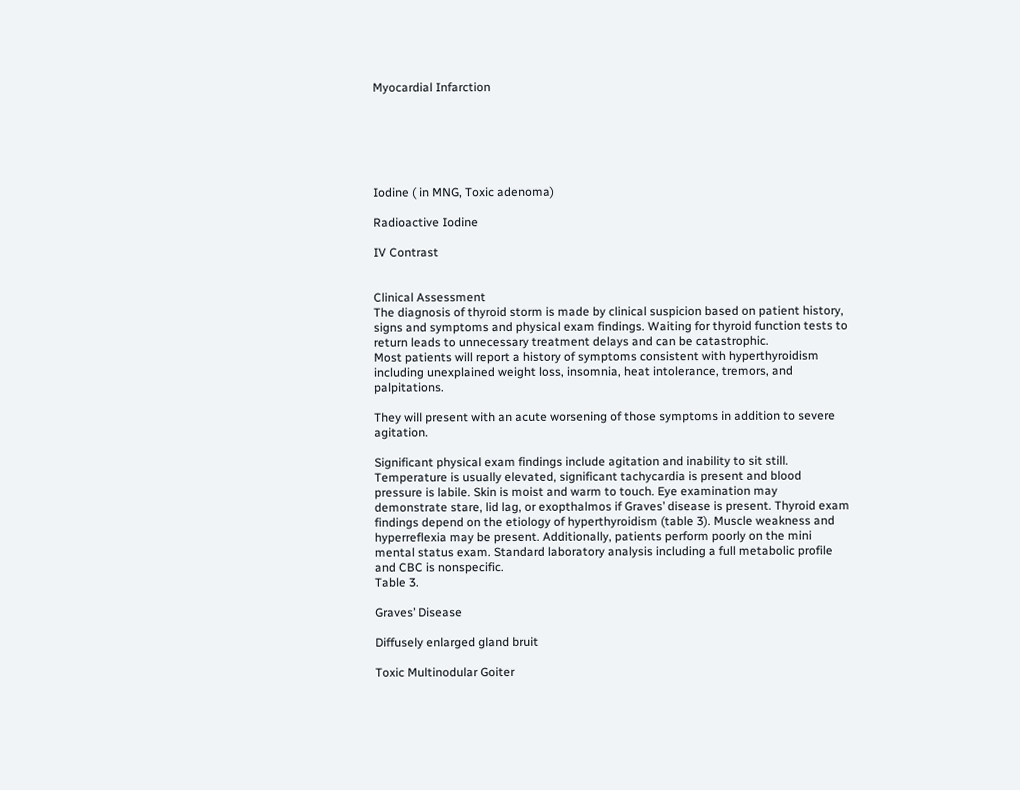Myocardial Infarction






Iodine ( in MNG, Toxic adenoma)

Radioactive Iodine

IV Contrast


Clinical Assessment
The diagnosis of thyroid storm is made by clinical suspicion based on patient history, signs and symptoms and physical exam findings. Waiting for thyroid function tests to return leads to unnecessary treatment delays and can be catastrophic.
Most patients will report a history of symptoms consistent with hyperthyroidism including unexplained weight loss, insomnia, heat intolerance, tremors, and palpitations.

They will present with an acute worsening of those symptoms in addition to severe agitation.

Significant physical exam findings include agitation and inability to sit still. Temperature is usually elevated, significant tachycardia is present and blood pressure is labile. Skin is moist and warm to touch. Eye examination may demonstrate stare, lid lag, or exopthalmos if Graves’ disease is present. Thyroid exam findings depend on the etiology of hyperthyroidism (table 3). Muscle weakness and hyperreflexia may be present. Additionally, patients perform poorly on the mini mental status exam. Standard laboratory analysis including a full metabolic profile and CBC is nonspecific.
Table 3.

Graves’ Disease

Diffusely enlarged gland bruit

Toxic Multinodular Goiter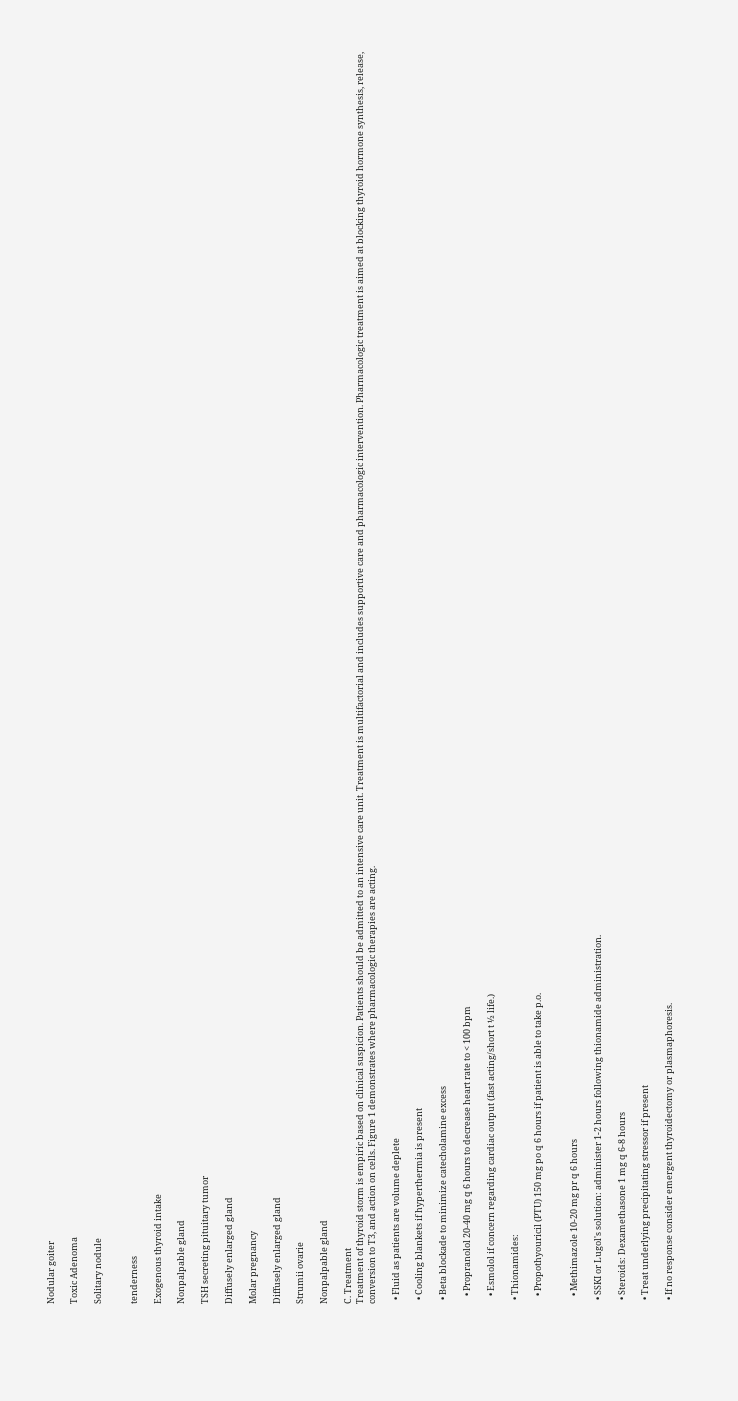Nodular goiter

Toxic Adenoma

Solitary nodule


tenderness

Exogenous thyroid intake

Nonpalpable gland

TSH secreting pituitary tumor

Diffusely enlarged gland

Molar pregnancy

Diffusely enlarged gland

Strumii ovarie

Nonpalpable gland

C. Treatment
Treatment of thyroid storm is empiric based on clinical suspicion. Patients should be admitted to an intensive care unit. Treatment is multifactorial and includes supportive care and pharmacologic intervention. Pharmacologic treatment is aimed at blocking thyroid hormone synthesis, release, conversion to T3, and action on cells. Figure 1 demonstrates where pharmacologic therapies are acting.

  • Fluid as patients are volume deplete

  • Cooling blankets if hyperthermia is present

  • Beta blockade to minimize catecholamine excess

    • Propranolol 20-40 mg q 6 hours to decrease heart rate to < 100 bpm

    • Esmolol if concern regarding cardiac output (fast acting/short t ½ life.)

  • Thionamides:

    • Propothyouricil (PTU) 150 mg po q 6 hours if patient is able to take p.o.


    • Methimazole 10-20 mg pr q 6 hours

  • SSKI or Lugol's solution: administer 1-2 hours following thionamide administration.

  • Steroids: Dexamethasone 1 mg q 6-8 hours

  • Treat underlying precipitating stressor if present

  • If no response consider emergent thyroidectomy or plasmaphoresis.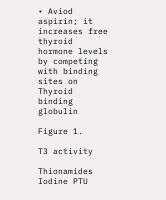• Aviod aspirin; it increases free thyroid hormone levels by competing with binding sites on Thyroid binding globulin

Figure 1.

T3 activity

Thionamides Iodine PTU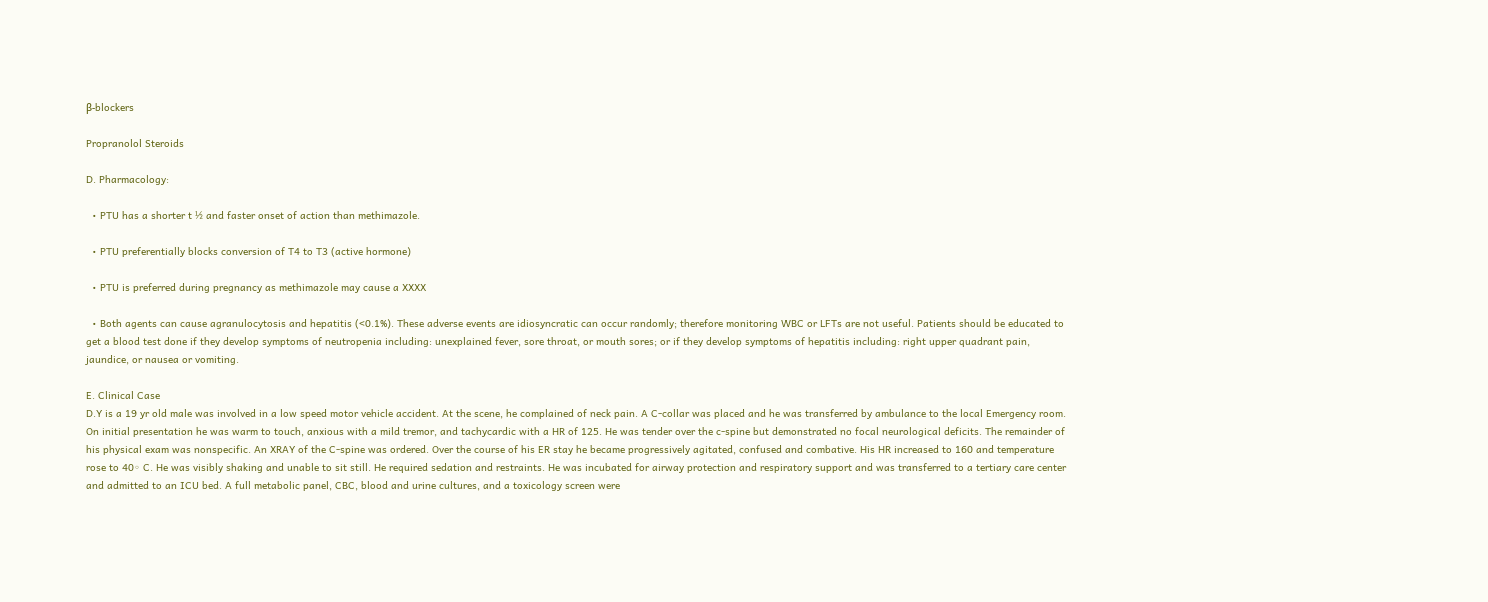β-blockers

Propranolol Steroids

D. Pharmacology:

  • PTU has a shorter t ½ and faster onset of action than methimazole.

  • PTU preferentially blocks conversion of T4 to T3 (active hormone)

  • PTU is preferred during pregnancy as methimazole may cause a XXXX

  • Both agents can cause agranulocytosis and hepatitis (<0.1%). These adverse events are idiosyncratic can occur randomly; therefore monitoring WBC or LFTs are not useful. Patients should be educated to get a blood test done if they develop symptoms of neutropenia including: unexplained fever, sore throat, or mouth sores; or if they develop symptoms of hepatitis including: right upper quadrant pain, jaundice, or nausea or vomiting.

E. Clinical Case
D.Y is a 19 yr old male was involved in a low speed motor vehicle accident. At the scene, he complained of neck pain. A C-collar was placed and he was transferred by ambulance to the local Emergency room. On initial presentation he was warm to touch, anxious with a mild tremor, and tachycardic with a HR of 125. He was tender over the c-spine but demonstrated no focal neurological deficits. The remainder of his physical exam was nonspecific. An XRAY of the C-spine was ordered. Over the course of his ER stay he became progressively agitated, confused and combative. His HR increased to 160 and temperature rose to 40◦ C. He was visibly shaking and unable to sit still. He required sedation and restraints. He was incubated for airway protection and respiratory support and was transferred to a tertiary care center and admitted to an ICU bed. A full metabolic panel, CBC, blood and urine cultures, and a toxicology screen were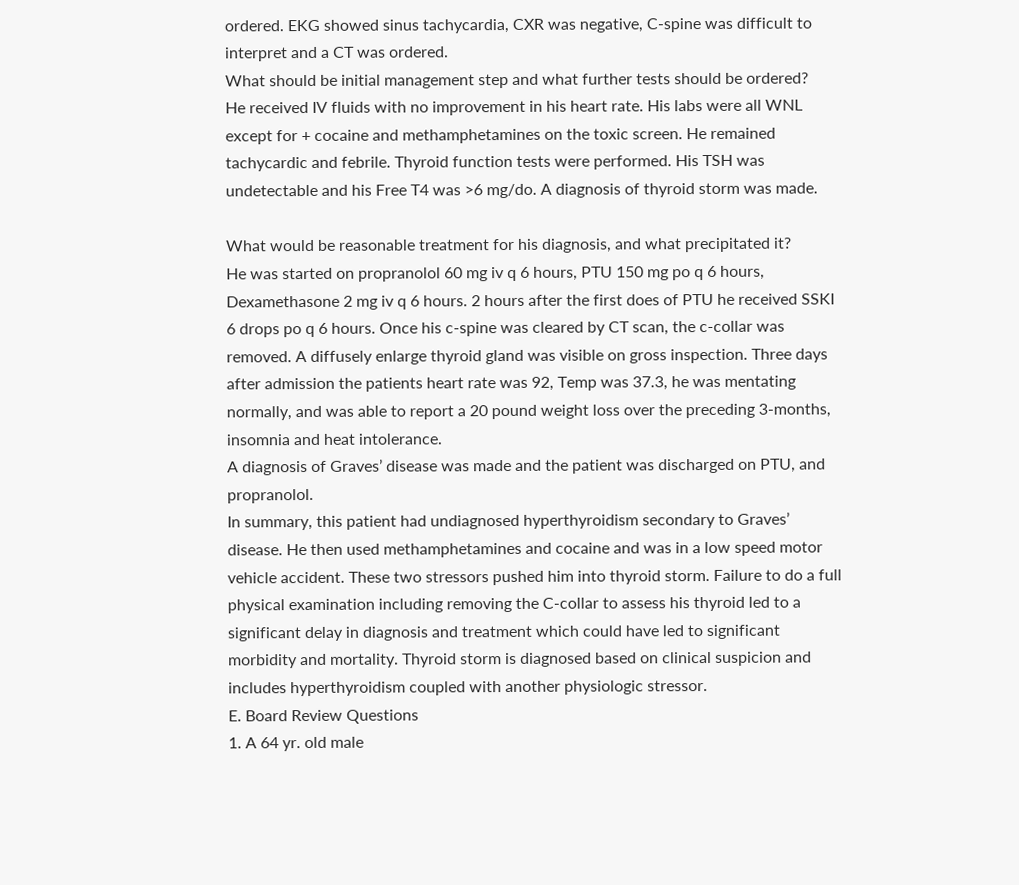ordered. EKG showed sinus tachycardia, CXR was negative, C-spine was difficult to interpret and a CT was ordered.
What should be initial management step and what further tests should be ordered?
He received IV fluids with no improvement in his heart rate. His labs were all WNL except for + cocaine and methamphetamines on the toxic screen. He remained tachycardic and febrile. Thyroid function tests were performed. His TSH was undetectable and his Free T4 was >6 mg/do. A diagnosis of thyroid storm was made.

What would be reasonable treatment for his diagnosis, and what precipitated it?
He was started on propranolol 60 mg iv q 6 hours, PTU 150 mg po q 6 hours, Dexamethasone 2 mg iv q 6 hours. 2 hours after the first does of PTU he received SSKI 6 drops po q 6 hours. Once his c-spine was cleared by CT scan, the c-collar was removed. A diffusely enlarge thyroid gland was visible on gross inspection. Three days after admission the patients heart rate was 92, Temp was 37.3, he was mentating normally, and was able to report a 20 pound weight loss over the preceding 3-months, insomnia and heat intolerance.
A diagnosis of Graves’ disease was made and the patient was discharged on PTU, and propranolol.
In summary, this patient had undiagnosed hyperthyroidism secondary to Graves’ disease. He then used methamphetamines and cocaine and was in a low speed motor vehicle accident. These two stressors pushed him into thyroid storm. Failure to do a full physical examination including removing the C-collar to assess his thyroid led to a significant delay in diagnosis and treatment which could have led to significant morbidity and mortality. Thyroid storm is diagnosed based on clinical suspicion and includes hyperthyroidism coupled with another physiologic stressor.
E. Board Review Questions
1. A 64 yr. old male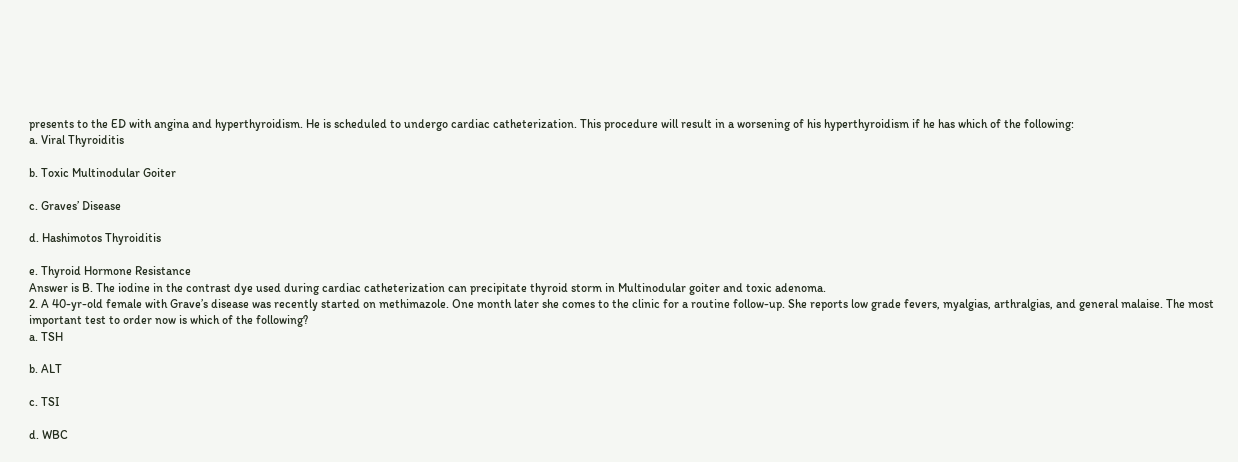presents to the ED with angina and hyperthyroidism. He is scheduled to undergo cardiac catheterization. This procedure will result in a worsening of his hyperthyroidism if he has which of the following:
a. Viral Thyroiditis

b. Toxic Multinodular Goiter

c. Graves’ Disease

d. Hashimotos Thyroiditis

e. Thyroid Hormone Resistance
Answer is B. The iodine in the contrast dye used during cardiac catheterization can precipitate thyroid storm in Multinodular goiter and toxic adenoma.
2. A 40-yr-old female with Grave’s disease was recently started on methimazole. One month later she comes to the clinic for a routine follow-up. She reports low grade fevers, myalgias, arthralgias, and general malaise. The most important test to order now is which of the following?
a. TSH

b. ALT

c. TSI

d. WBC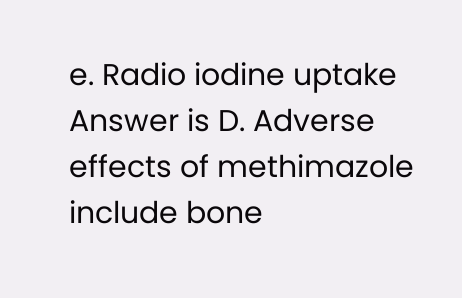e. Radio iodine uptake
Answer is D. Adverse effects of methimazole include bone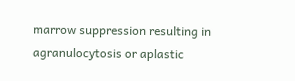marrow suppression resulting in agranulocytosis or aplastic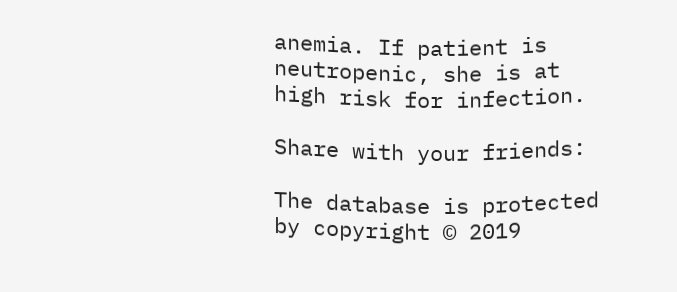anemia. If patient is neutropenic, she is at high risk for infection.

Share with your friends:

The database is protected by copyright © 2019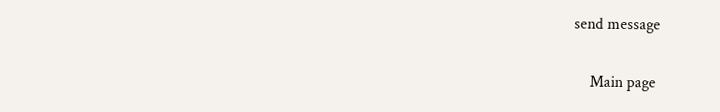send message

    Main page